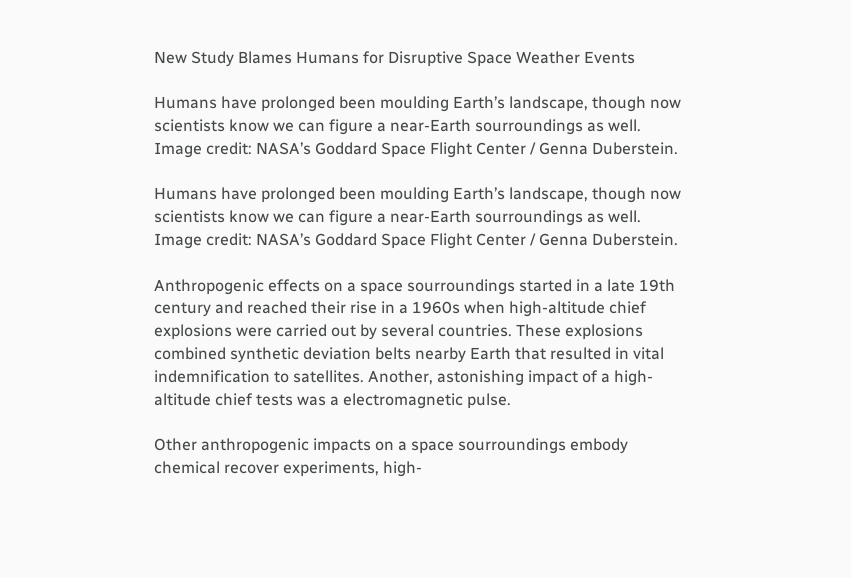New Study Blames Humans for Disruptive Space Weather Events

Humans have prolonged been moulding Earth’s landscape, though now scientists know we can figure a near-Earth sourroundings as well. Image credit: NASA’s Goddard Space Flight Center / Genna Duberstein.

Humans have prolonged been moulding Earth’s landscape, though now scientists know we can figure a near-Earth sourroundings as well. Image credit: NASA’s Goddard Space Flight Center / Genna Duberstein.

Anthropogenic effects on a space sourroundings started in a late 19th century and reached their rise in a 1960s when high-altitude chief explosions were carried out by several countries. These explosions combined synthetic deviation belts nearby Earth that resulted in vital indemnification to satellites. Another, astonishing impact of a high-altitude chief tests was a electromagnetic pulse.

Other anthropogenic impacts on a space sourroundings embody chemical recover experiments, high-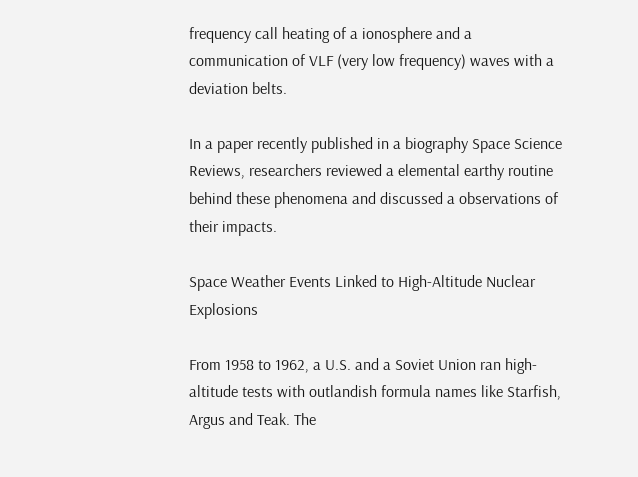frequency call heating of a ionosphere and a communication of VLF (very low frequency) waves with a deviation belts.

In a paper recently published in a biography Space Science Reviews, researchers reviewed a elemental earthy routine behind these phenomena and discussed a observations of their impacts.

Space Weather Events Linked to High-Altitude Nuclear Explosions

From 1958 to 1962, a U.S. and a Soviet Union ran high-altitude tests with outlandish formula names like Starfish, Argus and Teak. The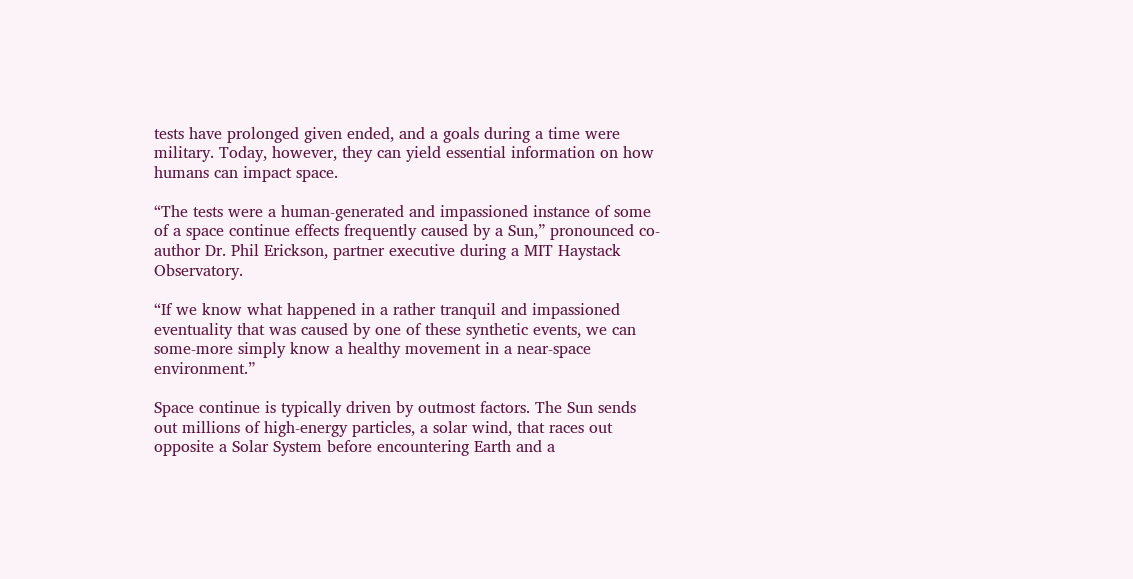tests have prolonged given ended, and a goals during a time were military. Today, however, they can yield essential information on how humans can impact space.

“The tests were a human-generated and impassioned instance of some of a space continue effects frequently caused by a Sun,” pronounced co-author Dr. Phil Erickson, partner executive during a MIT Haystack Observatory.

“If we know what happened in a rather tranquil and impassioned eventuality that was caused by one of these synthetic events, we can some-more simply know a healthy movement in a near-space environment.”

Space continue is typically driven by outmost factors. The Sun sends out millions of high-energy particles, a solar wind, that races out opposite a Solar System before encountering Earth and a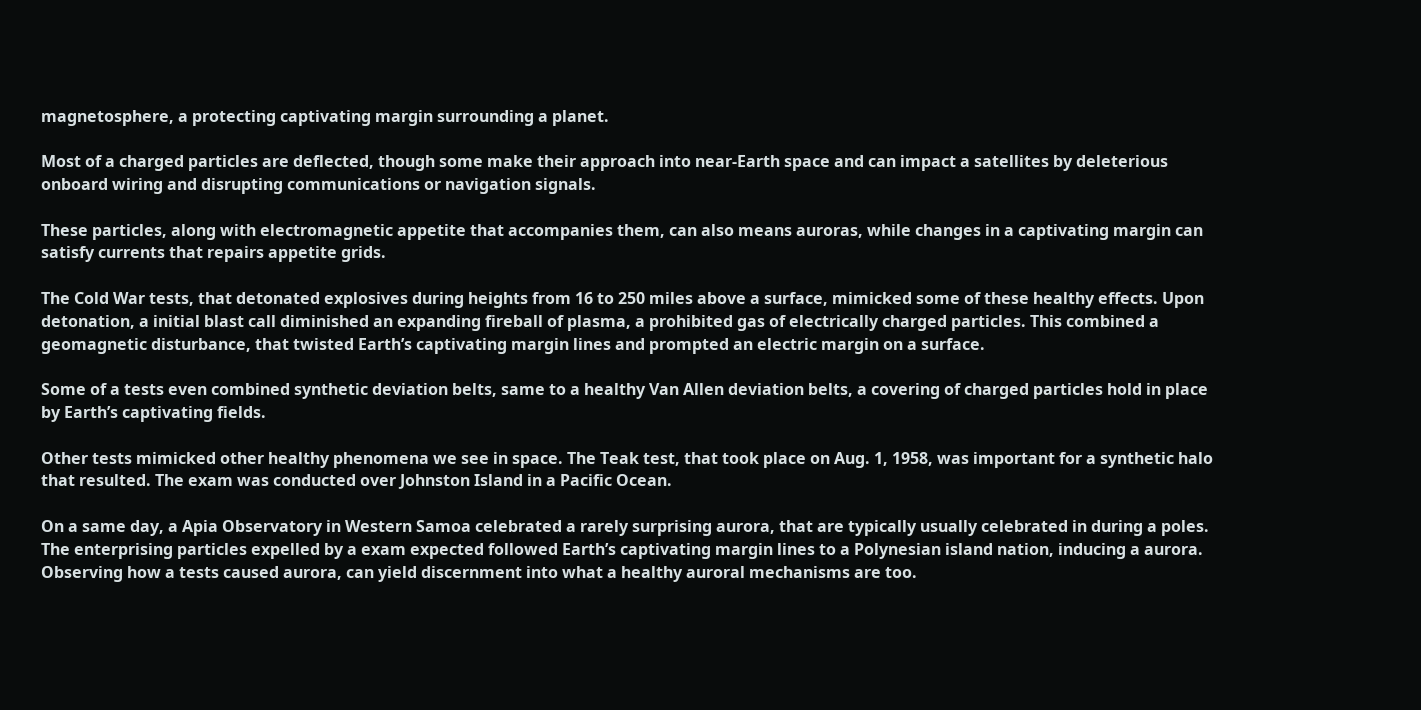magnetosphere, a protecting captivating margin surrounding a planet.

Most of a charged particles are deflected, though some make their approach into near-Earth space and can impact a satellites by deleterious onboard wiring and disrupting communications or navigation signals.

These particles, along with electromagnetic appetite that accompanies them, can also means auroras, while changes in a captivating margin can satisfy currents that repairs appetite grids.

The Cold War tests, that detonated explosives during heights from 16 to 250 miles above a surface, mimicked some of these healthy effects. Upon detonation, a initial blast call diminished an expanding fireball of plasma, a prohibited gas of electrically charged particles. This combined a geomagnetic disturbance, that twisted Earth’s captivating margin lines and prompted an electric margin on a surface.

Some of a tests even combined synthetic deviation belts, same to a healthy Van Allen deviation belts, a covering of charged particles hold in place by Earth’s captivating fields.

Other tests mimicked other healthy phenomena we see in space. The Teak test, that took place on Aug. 1, 1958, was important for a synthetic halo that resulted. The exam was conducted over Johnston Island in a Pacific Ocean.

On a same day, a Apia Observatory in Western Samoa celebrated a rarely surprising aurora, that are typically usually celebrated in during a poles. The enterprising particles expelled by a exam expected followed Earth’s captivating margin lines to a Polynesian island nation, inducing a aurora. Observing how a tests caused aurora, can yield discernment into what a healthy auroral mechanisms are too.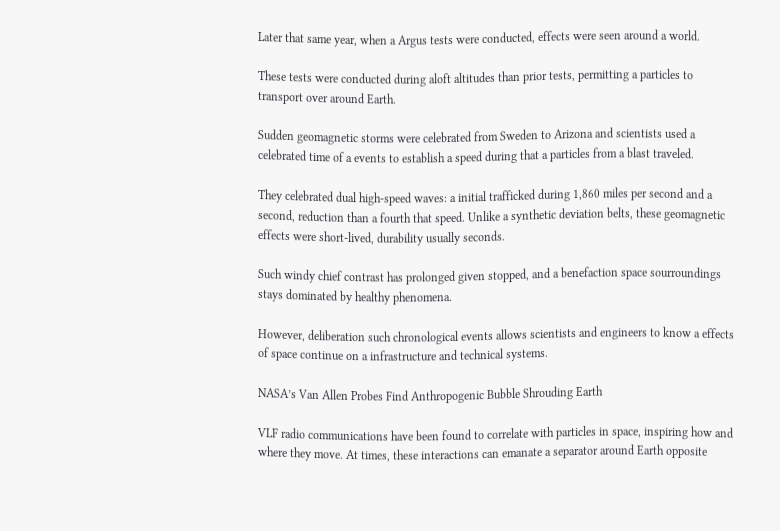Later that same year, when a Argus tests were conducted, effects were seen around a world.

These tests were conducted during aloft altitudes than prior tests, permitting a particles to transport over around Earth.

Sudden geomagnetic storms were celebrated from Sweden to Arizona and scientists used a celebrated time of a events to establish a speed during that a particles from a blast traveled.

They celebrated dual high-speed waves: a initial trafficked during 1,860 miles per second and a second, reduction than a fourth that speed. Unlike a synthetic deviation belts, these geomagnetic effects were short-lived, durability usually seconds.

Such windy chief contrast has prolonged given stopped, and a benefaction space sourroundings stays dominated by healthy phenomena.

However, deliberation such chronological events allows scientists and engineers to know a effects of space continue on a infrastructure and technical systems.

NASA’s Van Allen Probes Find Anthropogenic Bubble Shrouding Earth

VLF radio communications have been found to correlate with particles in space, inspiring how and where they move. At times, these interactions can emanate a separator around Earth opposite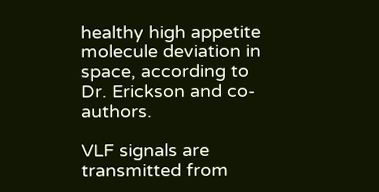healthy high appetite molecule deviation in space, according to Dr. Erickson and co-authors.

VLF signals are transmitted from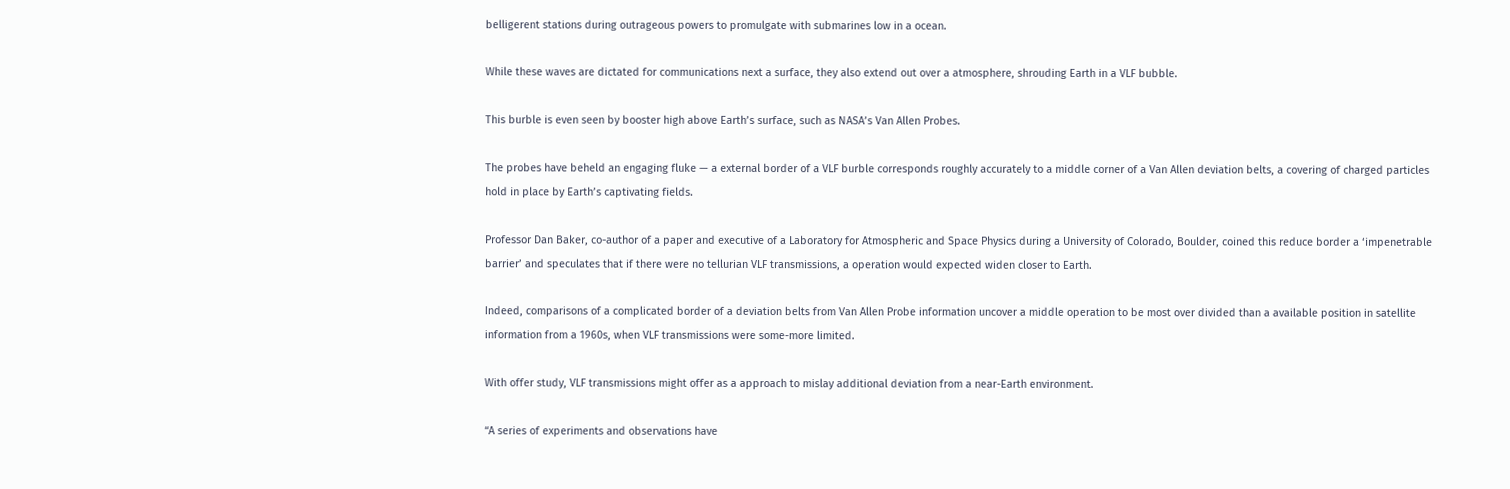belligerent stations during outrageous powers to promulgate with submarines low in a ocean.

While these waves are dictated for communications next a surface, they also extend out over a atmosphere, shrouding Earth in a VLF bubble.

This burble is even seen by booster high above Earth’s surface, such as NASA’s Van Allen Probes.

The probes have beheld an engaging fluke — a external border of a VLF burble corresponds roughly accurately to a middle corner of a Van Allen deviation belts, a covering of charged particles hold in place by Earth’s captivating fields.

Professor Dan Baker, co-author of a paper and executive of a Laboratory for Atmospheric and Space Physics during a University of Colorado, Boulder, coined this reduce border a ‘impenetrable barrier’ and speculates that if there were no tellurian VLF transmissions, a operation would expected widen closer to Earth.

Indeed, comparisons of a complicated border of a deviation belts from Van Allen Probe information uncover a middle operation to be most over divided than a available position in satellite information from a 1960s, when VLF transmissions were some-more limited.

With offer study, VLF transmissions might offer as a approach to mislay additional deviation from a near-Earth environment.

“A series of experiments and observations have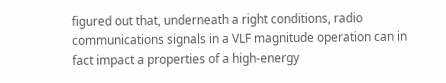figured out that, underneath a right conditions, radio communications signals in a VLF magnitude operation can in fact impact a properties of a high-energy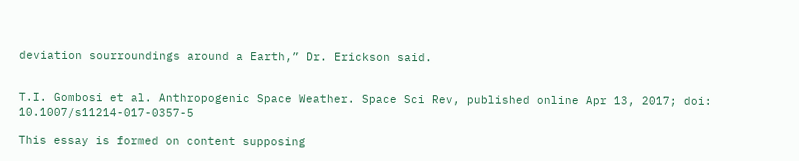deviation sourroundings around a Earth,” Dr. Erickson said.


T.I. Gombosi et al. Anthropogenic Space Weather. Space Sci Rev, published online Apr 13, 2017; doi: 10.1007/s11214-017-0357-5

This essay is formed on content supposing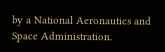by a National Aeronautics and Space Administration.